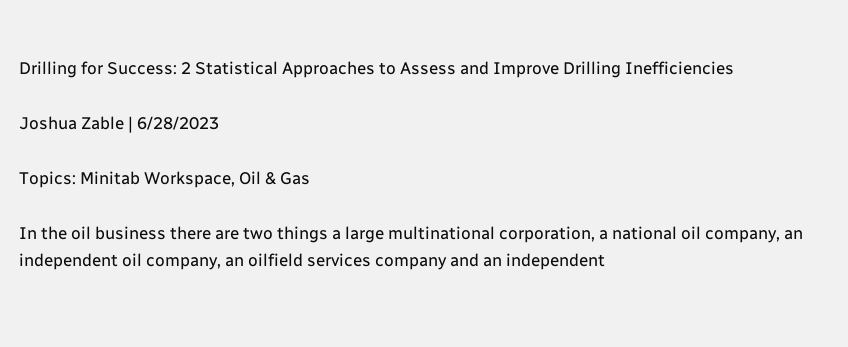Drilling for Success: 2 Statistical Approaches to Assess and Improve Drilling Inefficiencies

Joshua Zable | 6/28/2023

Topics: Minitab Workspace, Oil & Gas

In the oil business there are two things a large multinational corporation, a national oil company, an independent oil company, an oilfield services company and an independent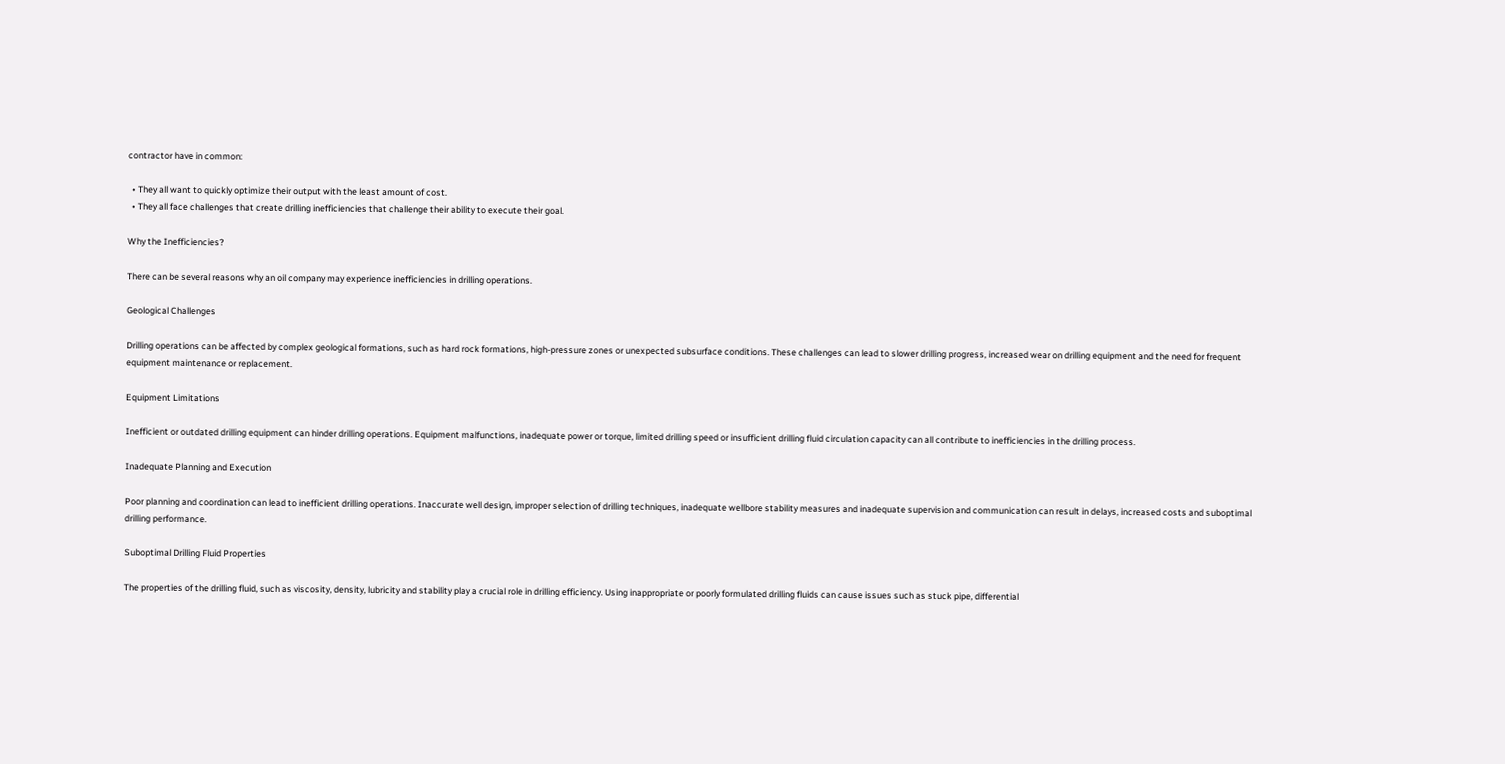contractor have in common:

  • They all want to quickly optimize their output with the least amount of cost.
  • They all face challenges that create drilling inefficiencies that challenge their ability to execute their goal.

Why the Inefficiencies?

There can be several reasons why an oil company may experience inefficiencies in drilling operations.

Geological Challenges

Drilling operations can be affected by complex geological formations, such as hard rock formations, high-pressure zones or unexpected subsurface conditions. These challenges can lead to slower drilling progress, increased wear on drilling equipment and the need for frequent equipment maintenance or replacement.

Equipment Limitations

Inefficient or outdated drilling equipment can hinder drilling operations. Equipment malfunctions, inadequate power or torque, limited drilling speed or insufficient drilling fluid circulation capacity can all contribute to inefficiencies in the drilling process.

Inadequate Planning and Execution

Poor planning and coordination can lead to inefficient drilling operations. Inaccurate well design, improper selection of drilling techniques, inadequate wellbore stability measures and inadequate supervision and communication can result in delays, increased costs and suboptimal drilling performance.

Suboptimal Drilling Fluid Properties

The properties of the drilling fluid, such as viscosity, density, lubricity and stability play a crucial role in drilling efficiency. Using inappropriate or poorly formulated drilling fluids can cause issues such as stuck pipe, differential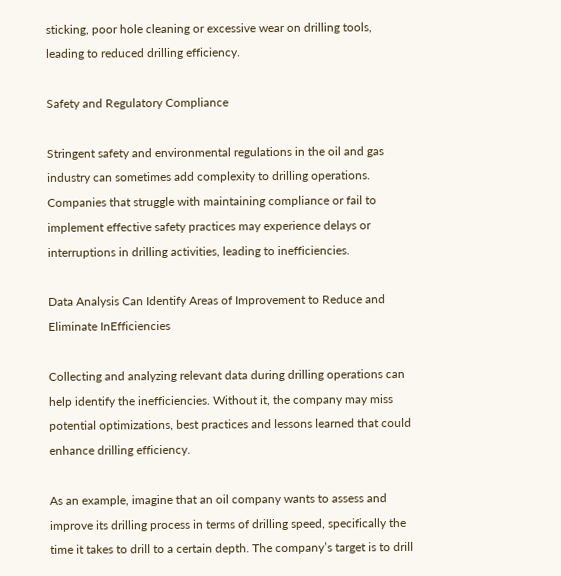sticking, poor hole cleaning or excessive wear on drilling tools, leading to reduced drilling efficiency.

Safety and Regulatory Compliance

Stringent safety and environmental regulations in the oil and gas industry can sometimes add complexity to drilling operations. Companies that struggle with maintaining compliance or fail to implement effective safety practices may experience delays or interruptions in drilling activities, leading to inefficiencies.

Data Analysis Can Identify Areas of Improvement to Reduce and Eliminate InEfficiencies

Collecting and analyzing relevant data during drilling operations can help identify the inefficiencies. Without it, the company may miss potential optimizations, best practices and lessons learned that could enhance drilling efficiency.

As an example, imagine that an oil company wants to assess and improve its drilling process in terms of drilling speed, specifically the time it takes to drill to a certain depth. The company’s target is to drill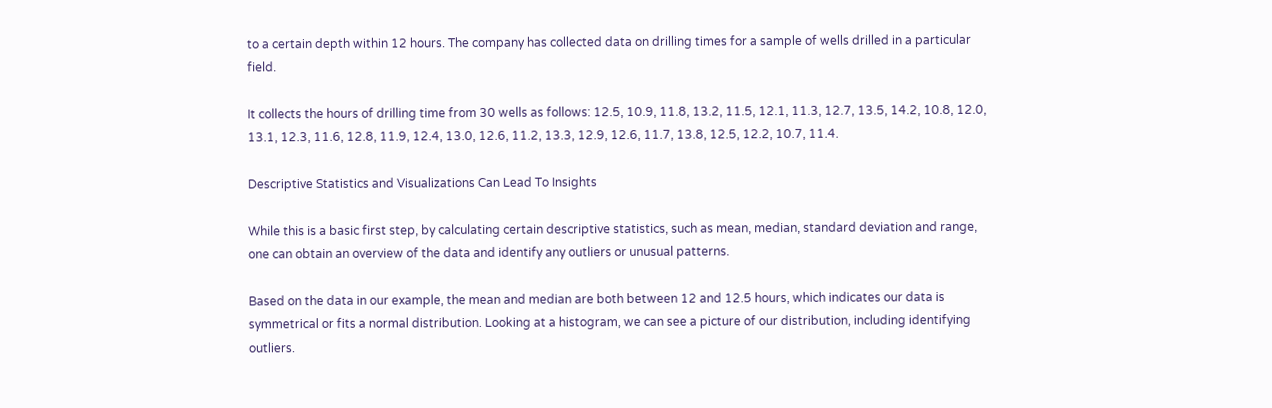to a certain depth within 12 hours. The company has collected data on drilling times for a sample of wells drilled in a particular field.

It collects the hours of drilling time from 30 wells as follows: 12.5, 10.9, 11.8, 13.2, 11.5, 12.1, 11.3, 12.7, 13.5, 14.2, 10.8, 12.0, 13.1, 12.3, 11.6, 12.8, 11.9, 12.4, 13.0, 12.6, 11.2, 13.3, 12.9, 12.6, 11.7, 13.8, 12.5, 12.2, 10.7, 11.4.

Descriptive Statistics and Visualizations Can Lead To Insights

While this is a basic first step, by calculating certain descriptive statistics, such as mean, median, standard deviation and range, one can obtain an overview of the data and identify any outliers or unusual patterns.

Based on the data in our example, the mean and median are both between 12 and 12.5 hours, which indicates our data is symmetrical or fits a normal distribution. Looking at a histogram, we can see a picture of our distribution, including identifying outliers.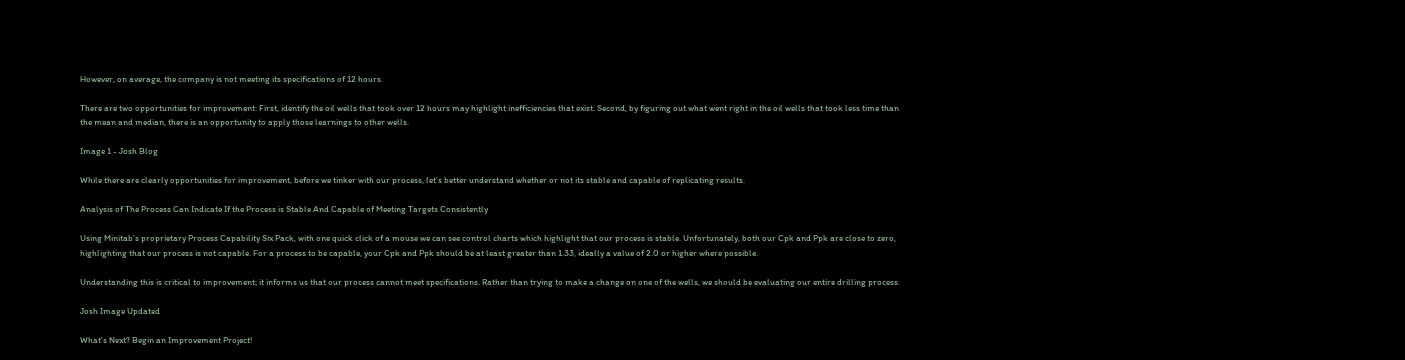However, on average, the company is not meeting its specifications of 12 hours.

There are two opportunities for improvement: First, identify the oil wells that took over 12 hours may highlight inefficiencies that exist. Second, by figuring out what went right in the oil wells that took less time than the mean and median, there is an opportunity to apply those learnings to other wells.

Image 1 - Josh Blog

While there are clearly opportunities for improvement, before we tinker with our process, let’s better understand whether or not its stable and capable of replicating results.

Analysis of The Process Can Indicate If the Process is Stable And Capable of Meeting Targets Consistently

Using Minitab’s proprietary Process Capability Six Pack, with one quick click of a mouse we can see control charts which highlight that our process is stable. Unfortunately, both our Cpk and Ppk are close to zero, highlighting that our process is not capable. For a process to be capable, your Cpk and Ppk should be at least greater than 1.33, ideally a value of 2.0 or higher where possible.

Understanding this is critical to improvement; it informs us that our process cannot meet specifications. Rather than trying to make a change on one of the wells, we should be evaluating our entire drilling process.

Josh Image Updated

What’s Next? Begin an Improvement Project!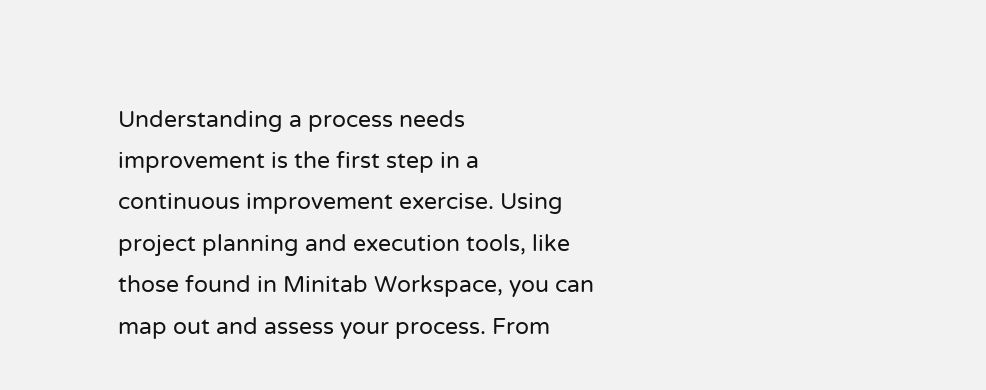Understanding a process needs improvement is the first step in a continuous improvement exercise. Using project planning and execution tools, like those found in Minitab Workspace, you can map out and assess your process. From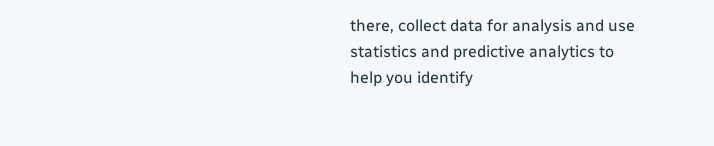there, collect data for analysis and use statistics and predictive analytics to help you identify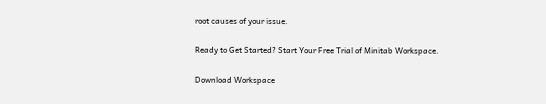root causes of your issue.

Ready to Get Started? Start Your Free Trial of Minitab Workspace.

Download Workspace